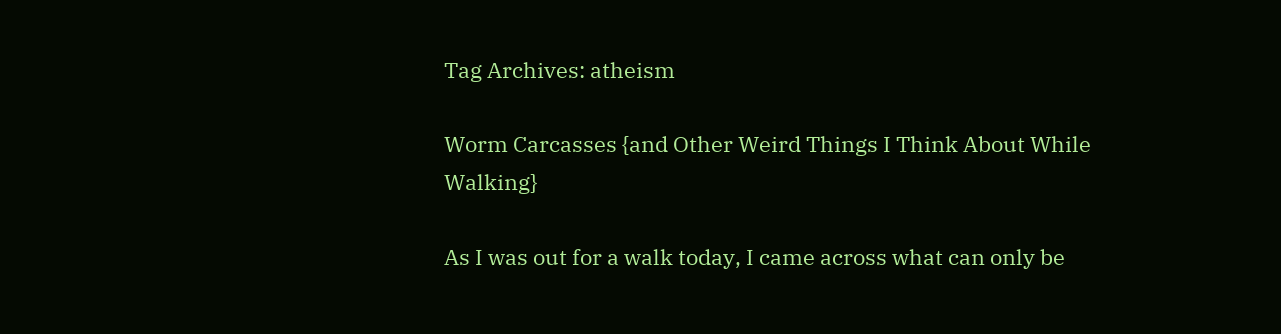Tag Archives: atheism

Worm Carcasses {and Other Weird Things I Think About While Walking}

As I was out for a walk today, I came across what can only be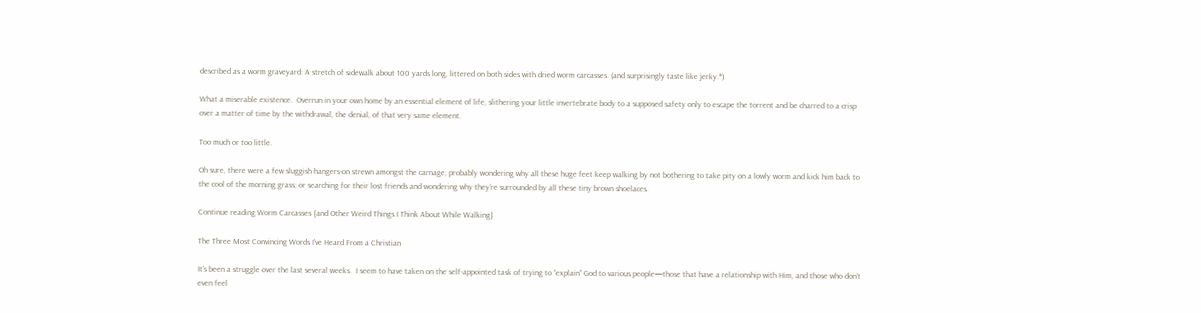described as a worm graveyard: A stretch of sidewalk about 100 yards long, littered on both sides with dried worm carcasses. (and surprisingly taste like jerky.*)

What a miserable existence.  Overrun in your own home by an essential element of life, slithering your little invertebrate body to a supposed safety only to escape the torrent and be charred to a crisp over a matter of time by the withdrawal, the denial, of that very same element.

Too much or too little.

Oh sure, there were a few sluggish hangers-on strewn amongst the carnage; probably wondering why all these huge feet keep walking by not bothering to take pity on a lowly worm and kick him back to the cool of the morning grass; or searching for their lost friends and wondering why they’re surrounded by all these tiny brown shoelaces.

Continue reading Worm Carcasses {and Other Weird Things I Think About While Walking}

The Three Most Convincing Words I’ve Heard From a Christian

It’s been a struggle over the last several weeks.  I seem to have taken on the self-appointed task of trying to “explain” God to various people—those that have a relationship with Him, and those who don’t even feel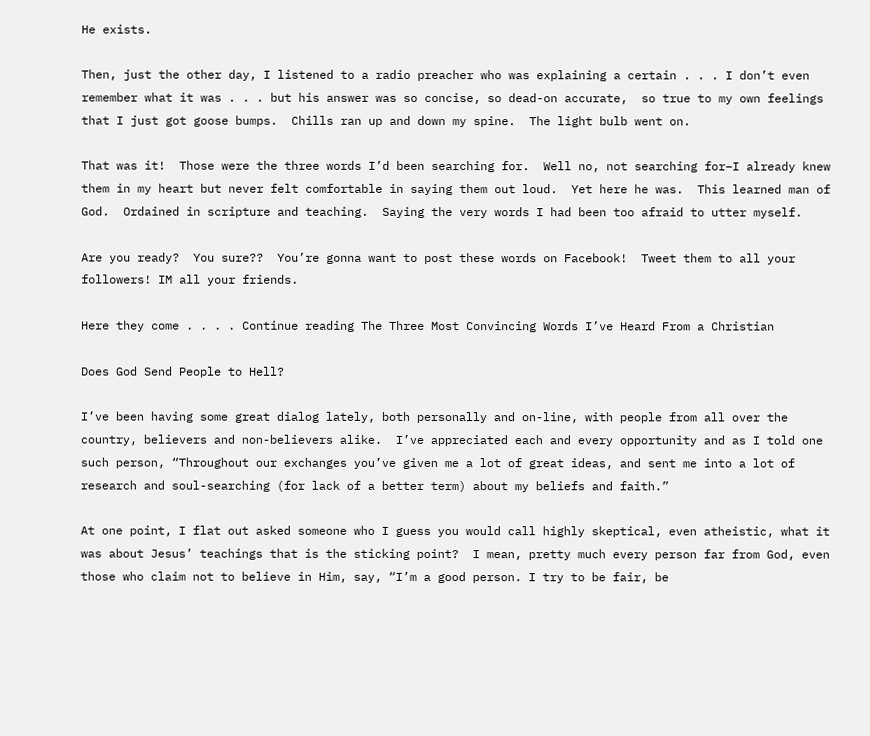He exists.

Then, just the other day, I listened to a radio preacher who was explaining a certain . . . I don’t even remember what it was . . . but his answer was so concise, so dead-on accurate,  so true to my own feelings that I just got goose bumps.  Chills ran up and down my spine.  The light bulb went on.

That was it!  Those were the three words I’d been searching for.  Well no, not searching for–I already knew them in my heart but never felt comfortable in saying them out loud.  Yet here he was.  This learned man of God.  Ordained in scripture and teaching.  Saying the very words I had been too afraid to utter myself.

Are you ready?  You sure??  You’re gonna want to post these words on Facebook!  Tweet them to all your followers! IM all your friends.

Here they come . . . . Continue reading The Three Most Convincing Words I’ve Heard From a Christian

Does God Send People to Hell?

I’ve been having some great dialog lately, both personally and on-line, with people from all over the country, believers and non-believers alike.  I’ve appreciated each and every opportunity and as I told one such person, “Throughout our exchanges you’ve given me a lot of great ideas, and sent me into a lot of research and soul-searching (for lack of a better term) about my beliefs and faith.”

At one point, I flat out asked someone who I guess you would call highly skeptical, even atheistic, what it was about Jesus’ teachings that is the sticking point?  I mean, pretty much every person far from God, even those who claim not to believe in Him, say, “I’m a good person. I try to be fair, be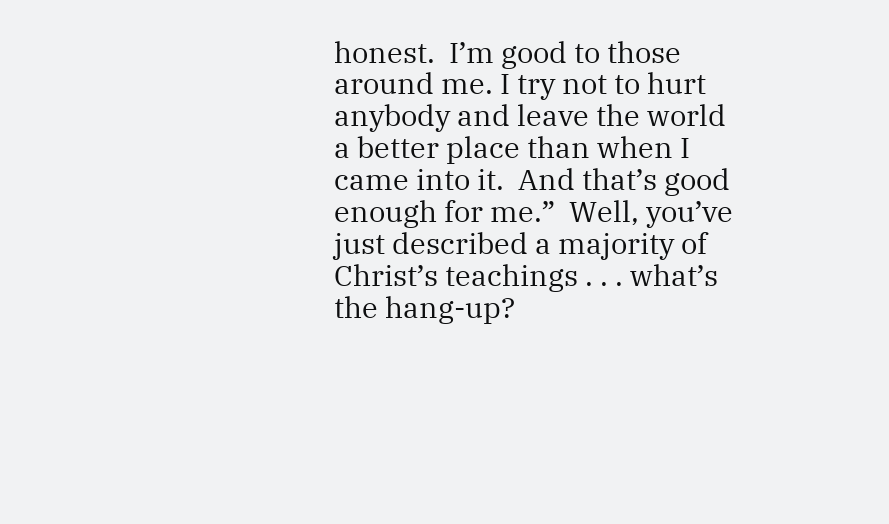honest.  I’m good to those around me. I try not to hurt anybody and leave the world a better place than when I came into it.  And that’s good enough for me.”  Well, you’ve just described a majority of Christ’s teachings . . . what’s the hang-up?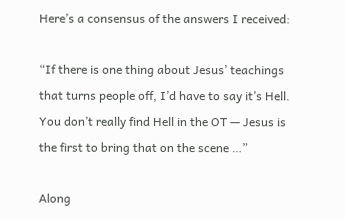Here’s a consensus of the answers I received:

“If there is one thing about Jesus’ teachings that turns people off, I’d have to say it’s Hell.  You don’t really find Hell in the OT — Jesus is the first to bring that on the scene …”

Along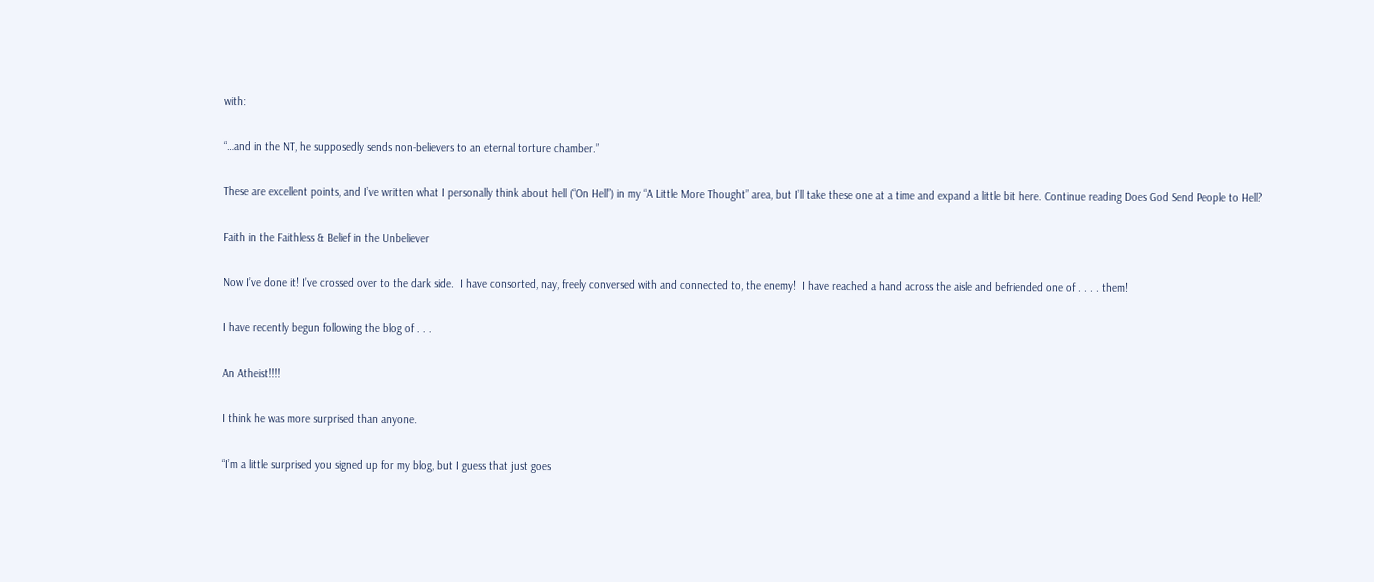with:

“…and in the NT, he supposedly sends non-believers to an eternal torture chamber.”

These are excellent points, and I’ve written what I personally think about hell (“On Hell”) in my “A Little More Thought” area, but I’ll take these one at a time and expand a little bit here. Continue reading Does God Send People to Hell?

Faith in the Faithless & Belief in the Unbeliever

Now I’ve done it! I’ve crossed over to the dark side.  I have consorted, nay, freely conversed with and connected to, the enemy!  I have reached a hand across the aisle and befriended one of . . . . them!

I have recently begun following the blog of . . .

An Atheist!!!!

I think he was more surprised than anyone.

“I’m a little surprised you signed up for my blog, but I guess that just goes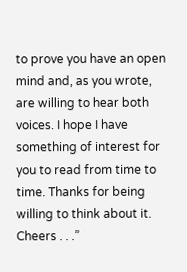to prove you have an open mind and, as you wrote, are willing to hear both voices. I hope I have something of interest for you to read from time to time. Thanks for being willing to think about it. Cheers . . .”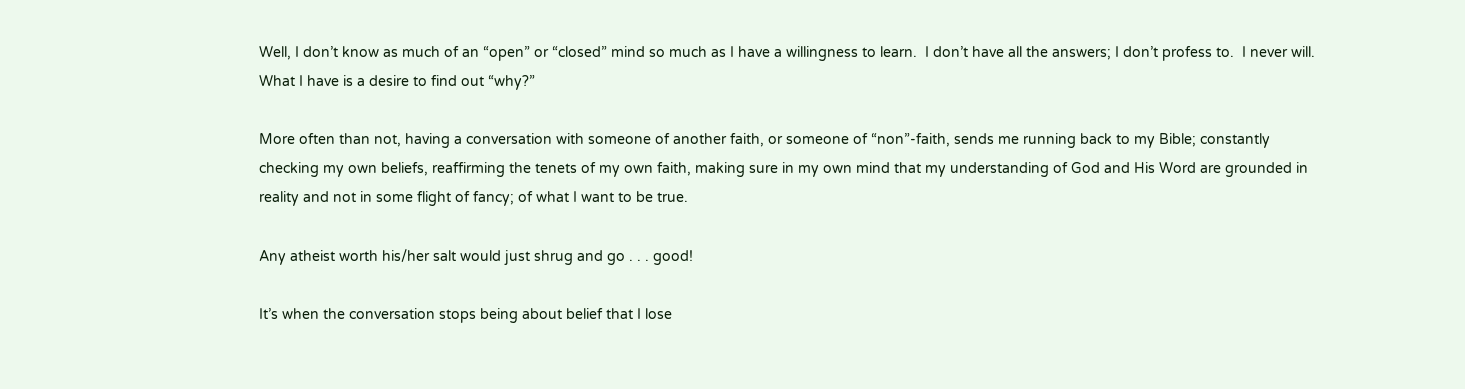Well, I don’t know as much of an “open” or “closed” mind so much as I have a willingness to learn.  I don’t have all the answers; I don’t profess to.  I never will.  What I have is a desire to find out “why?”

More often than not, having a conversation with someone of another faith, or someone of “non”-faith, sends me running back to my Bible; constantly checking my own beliefs, reaffirming the tenets of my own faith, making sure in my own mind that my understanding of God and His Word are grounded in reality and not in some flight of fancy; of what I want to be true.

Any atheist worth his/her salt would just shrug and go . . . good!

It’s when the conversation stops being about belief that I lose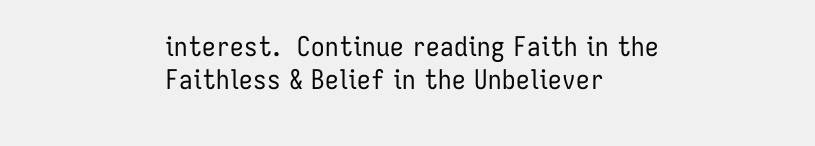interest.  Continue reading Faith in the Faithless & Belief in the Unbeliever